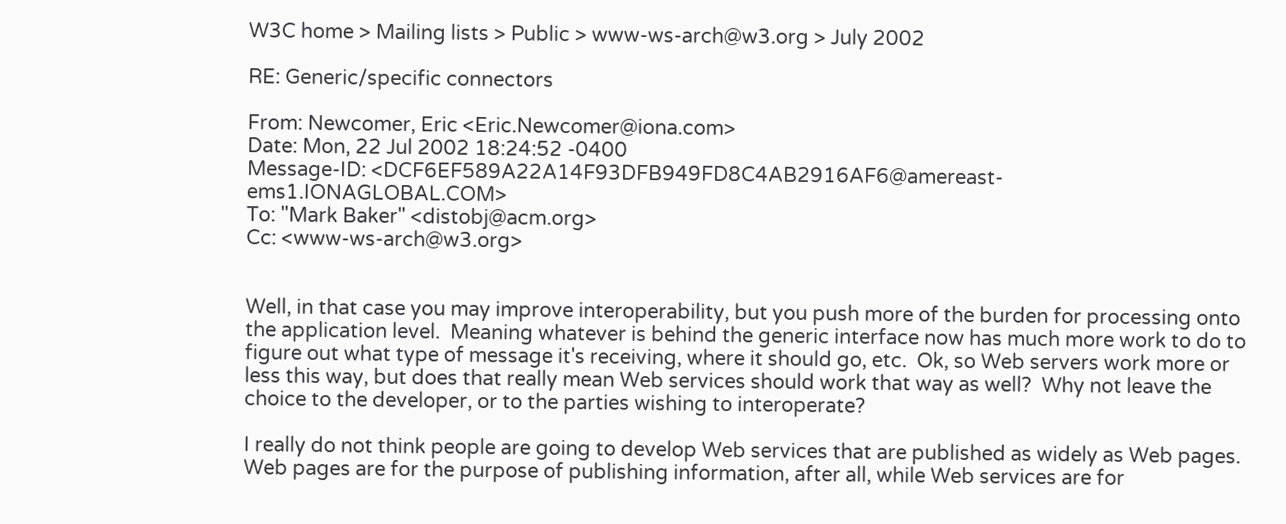W3C home > Mailing lists > Public > www-ws-arch@w3.org > July 2002

RE: Generic/specific connectors

From: Newcomer, Eric <Eric.Newcomer@iona.com>
Date: Mon, 22 Jul 2002 18:24:52 -0400
Message-ID: <DCF6EF589A22A14F93DFB949FD8C4AB2916AF6@amereast-ems1.IONAGLOBAL.COM>
To: "Mark Baker" <distobj@acm.org>
Cc: <www-ws-arch@w3.org>


Well, in that case you may improve interoperability, but you push more of the burden for processing onto the application level.  Meaning whatever is behind the generic interface now has much more work to do to figure out what type of message it's receiving, where it should go, etc.  Ok, so Web servers work more or less this way, but does that really mean Web services should work that way as well?  Why not leave the choice to the developer, or to the parties wishing to interoperate?

I really do not think people are going to develop Web services that are published as widely as Web pages.  Web pages are for the purpose of publishing information, after all, while Web services are for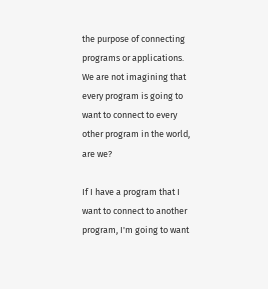the purpose of connecting programs or applications.  We are not imagining that every program is going to want to connect to every other program in the world, are we?

If I have a program that I want to connect to another program, I'm going to want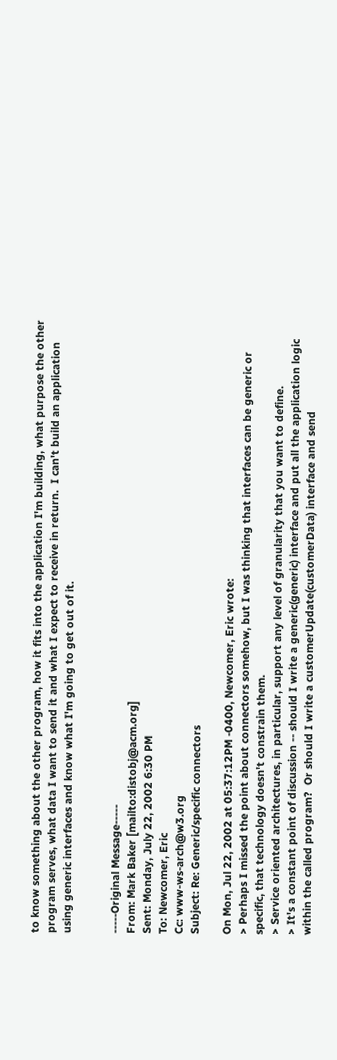to know something about the other program, how it fits into the application I'm building, what purpose the other program serves, what data I want to send it and what I expect to receive in return.  I can't build an application using generic interfaces and know what I'm going to get out of it.


-----Original Message-----
From: Mark Baker [mailto:distobj@acm.org]
Sent: Monday, July 22, 2002 6:30 PM
To: Newcomer, Eric
Cc: www-ws-arch@w3.org
Subject: Re: Generic/specific connectors

On Mon, Jul 22, 2002 at 05:37:12PM -0400, Newcomer, Eric wrote:
> Perhaps I missed the point about connectors somehow, but I was thinking that interfaces can be generic or specific, that technology doesn't constrain them.
> Service oriented architectures, in particular, support any level of granularity that you want to define.
> It's a constant point of discussion -- should I write a generic(generic) interface and put all the application logic within the called program?  Or should I write a customerUpdate(customerData) interface and send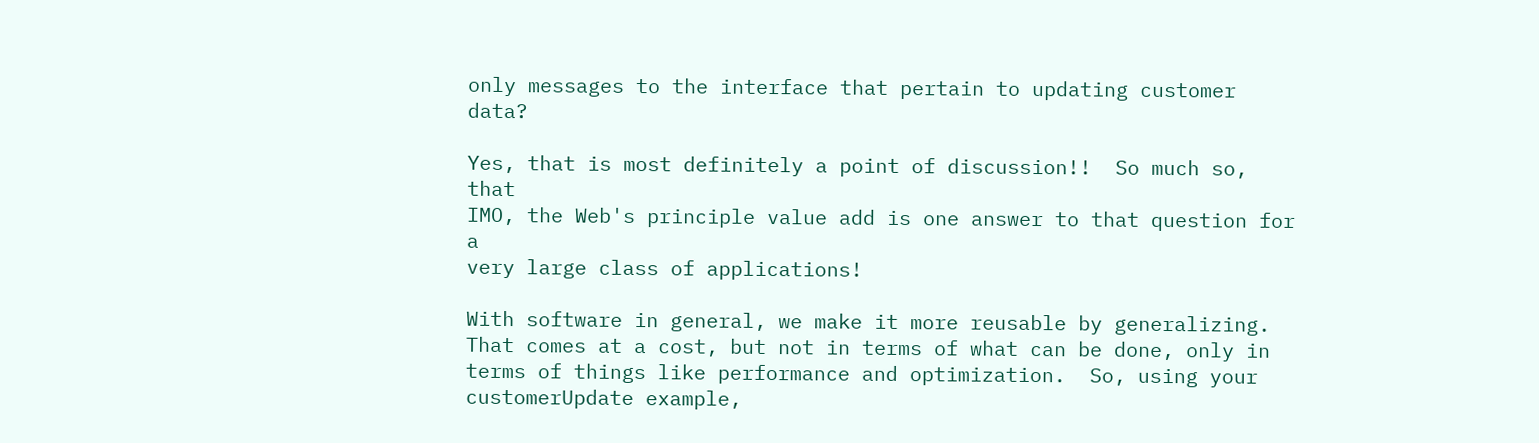only messages to the interface that pertain to updating customer data?

Yes, that is most definitely a point of discussion!!  So much so, that
IMO, the Web's principle value add is one answer to that question for a
very large class of applications!

With software in general, we make it more reusable by generalizing.
That comes at a cost, but not in terms of what can be done, only in
terms of things like performance and optimization.  So, using your
customerUpdate example,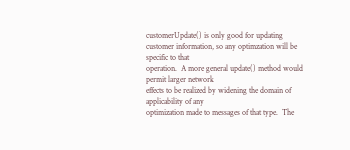customerUpdate() is only good for updating
customer information, so any optimzation will be specific to that
operation.  A more general update() method would permit larger network
effects to be realized by widening the domain of applicability of any
optimization made to messages of that type.  The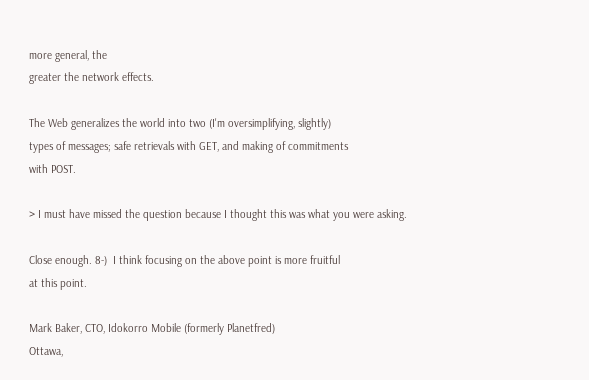more general, the
greater the network effects.

The Web generalizes the world into two (I'm oversimplifying, slightly)
types of messages; safe retrievals with GET, and making of commitments
with POST.

> I must have missed the question because I thought this was what you were asking.

Close enough. 8-)  I think focusing on the above point is more fruitful
at this point.

Mark Baker, CTO, Idokorro Mobile (formerly Planetfred)
Ottawa,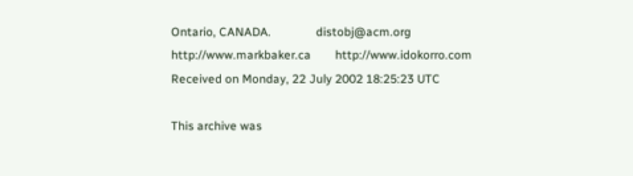Ontario, CANADA.               distobj@acm.org
http://www.markbaker.ca        http://www.idokorro.com
Received on Monday, 22 July 2002 18:25:23 UTC

This archive was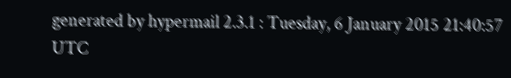generated by hypermail 2.3.1 : Tuesday, 6 January 2015 21:40:57 UTC